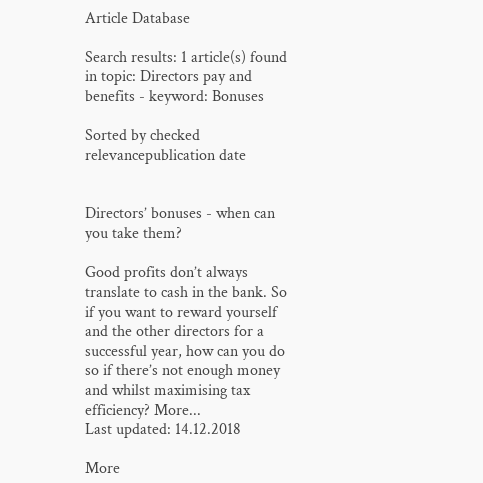Article Database

Search results: 1 article(s) found in topic: Directors pay and benefits - keyword: Bonuses

Sorted by checked relevancepublication date


Directors’ bonuses - when can you take them?

Good profits don’t always translate to cash in the bank. So if you want to reward yourself and the other directors for a successful year, how can you do so if there’s not enough money and whilst maximising tax efficiency? More...
Last updated: 14.12.2018

More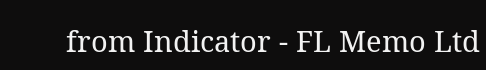from Indicator - FL Memo Ltd